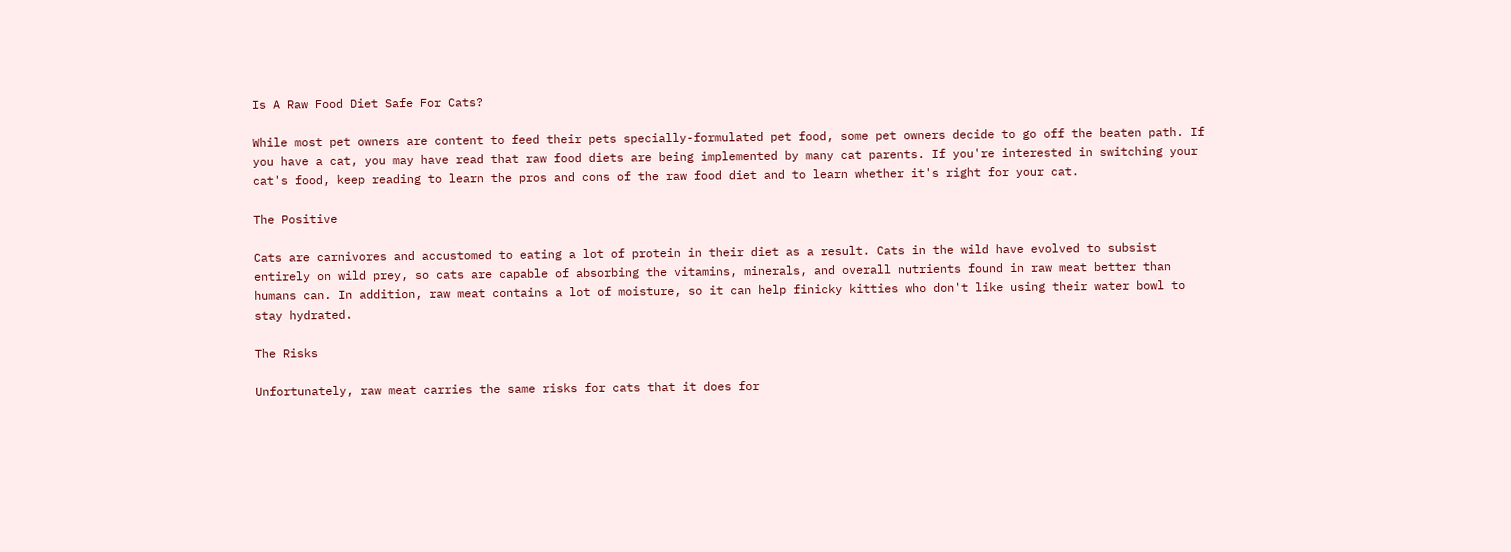Is A Raw Food Diet Safe For Cats?

While most pet owners are content to feed their pets specially-formulated pet food, some pet owners decide to go off the beaten path. If you have a cat, you may have read that raw food diets are being implemented by many cat parents. If you're interested in switching your cat's food, keep reading to learn the pros and cons of the raw food diet and to learn whether it's right for your cat.

The Positive

Cats are carnivores and accustomed to eating a lot of protein in their diet as a result. Cats in the wild have evolved to subsist entirely on wild prey, so cats are capable of absorbing the vitamins, minerals, and overall nutrients found in raw meat better than humans can. In addition, raw meat contains a lot of moisture, so it can help finicky kitties who don't like using their water bowl to stay hydrated.

The Risks

Unfortunately, raw meat carries the same risks for cats that it does for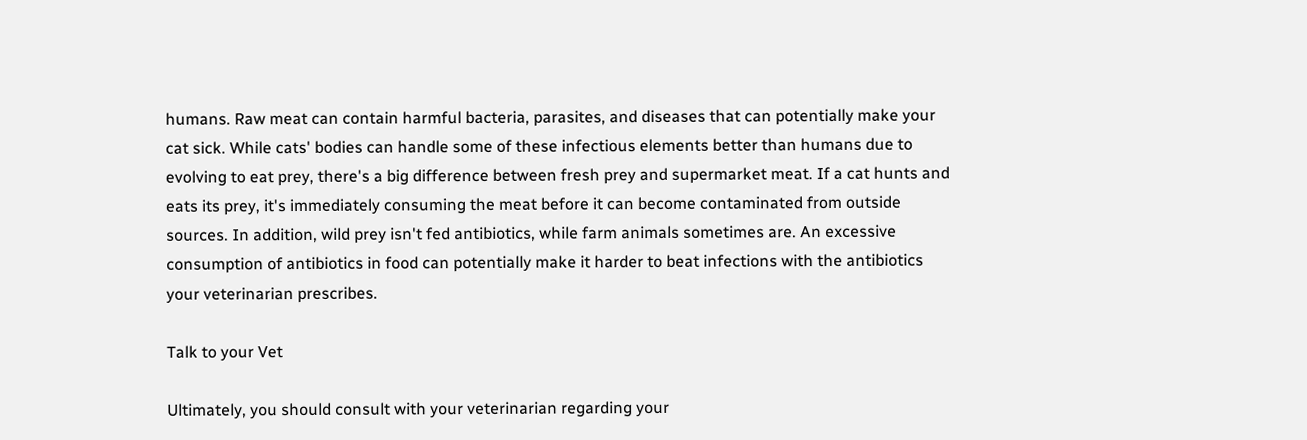humans. Raw meat can contain harmful bacteria, parasites, and diseases that can potentially make your cat sick. While cats' bodies can handle some of these infectious elements better than humans due to evolving to eat prey, there's a big difference between fresh prey and supermarket meat. If a cat hunts and eats its prey, it's immediately consuming the meat before it can become contaminated from outside sources. In addition, wild prey isn't fed antibiotics, while farm animals sometimes are. An excessive consumption of antibiotics in food can potentially make it harder to beat infections with the antibiotics your veterinarian prescribes.

Talk to your Vet

Ultimately, you should consult with your veterinarian regarding your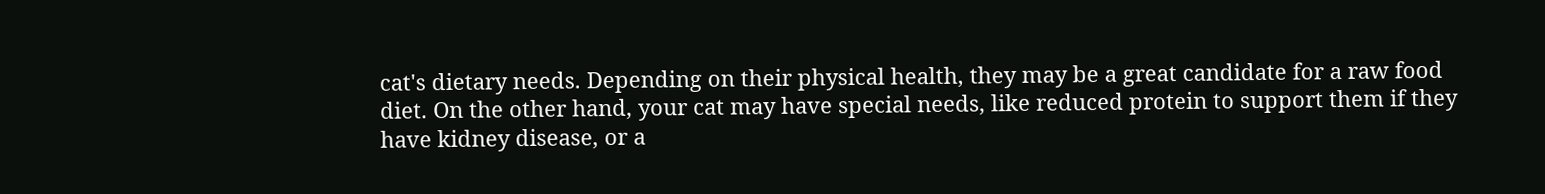cat's dietary needs. Depending on their physical health, they may be a great candidate for a raw food diet. On the other hand, your cat may have special needs, like reduced protein to support them if they have kidney disease, or a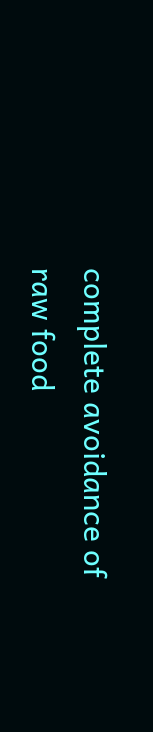complete avoidance of raw food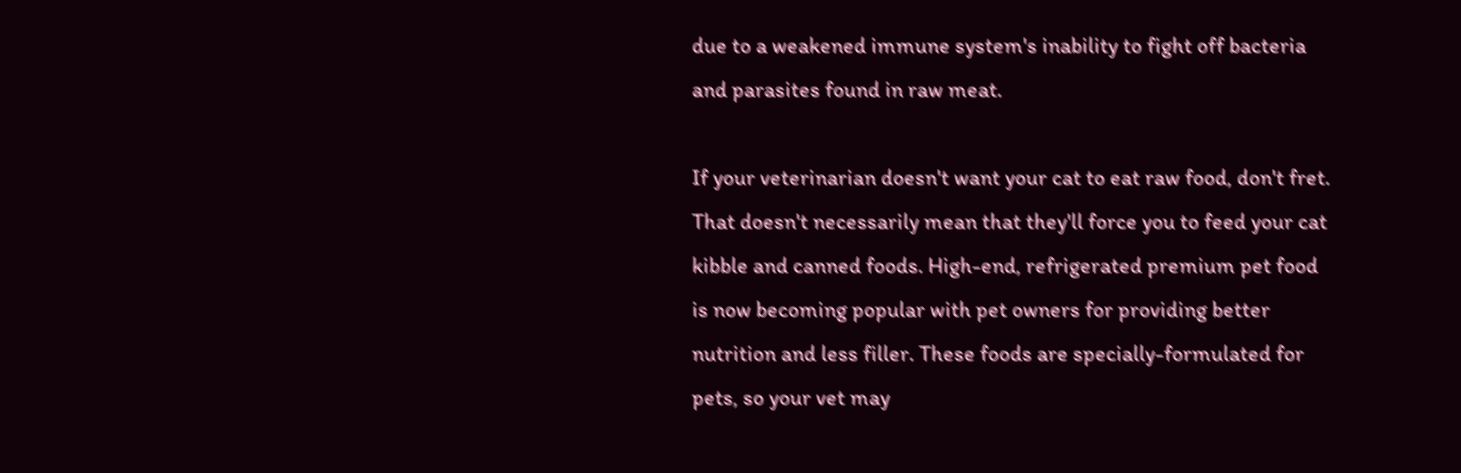due to a weakened immune system's inability to fight off bacteria and parasites found in raw meat.

If your veterinarian doesn't want your cat to eat raw food, don't fret. That doesn't necessarily mean that they'll force you to feed your cat kibble and canned foods. High-end, refrigerated premium pet food is now becoming popular with pet owners for providing better nutrition and less filler. These foods are specially-formulated for pets, so your vet may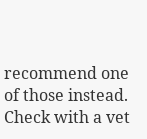recommend one of those instead. Check with a vet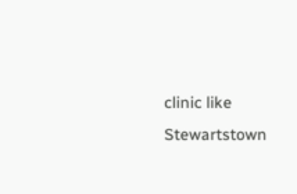clinic like Stewartstown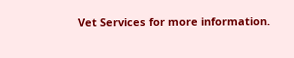Vet Services for more information.